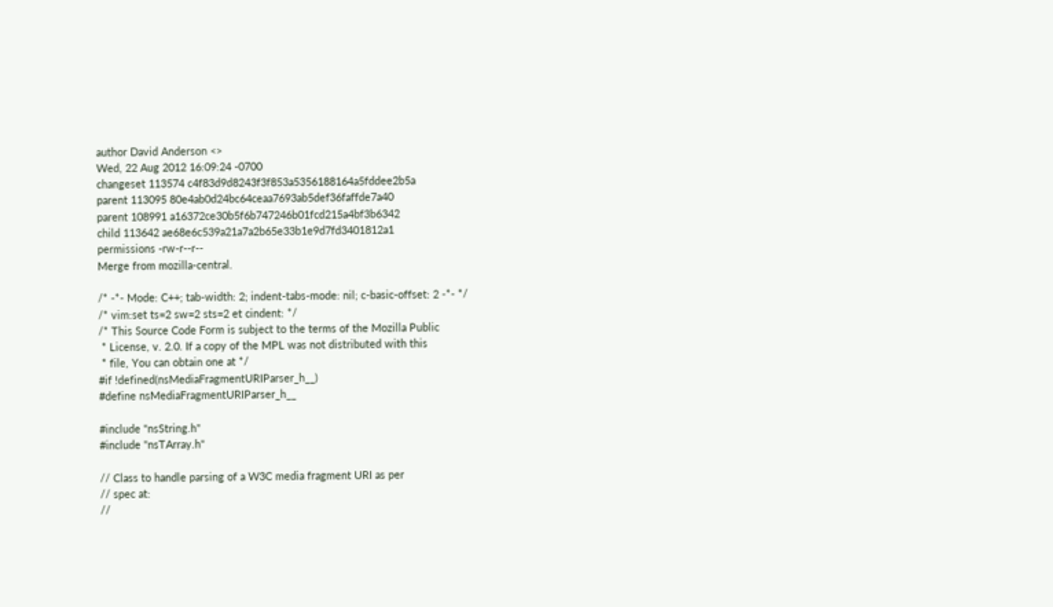author David Anderson <>
Wed, 22 Aug 2012 16:09:24 -0700
changeset 113574 c4f83d9d8243f3f853a5356188164a5fddee2b5a
parent 113095 80e4ab0d24bc64ceaa7693ab5def36faffde7a40
parent 108991 a16372ce30b5f6b747246b01fcd215a4bf3b6342
child 113642 ae68e6c539a21a7a2b65e33b1e9d7fd3401812a1
permissions -rw-r--r--
Merge from mozilla-central.

/* -*- Mode: C++; tab-width: 2; indent-tabs-mode: nil; c-basic-offset: 2 -*- */
/* vim:set ts=2 sw=2 sts=2 et cindent: */
/* This Source Code Form is subject to the terms of the Mozilla Public
 * License, v. 2.0. If a copy of the MPL was not distributed with this
 * file, You can obtain one at */
#if !defined(nsMediaFragmentURIParser_h__)
#define nsMediaFragmentURIParser_h__

#include "nsString.h"
#include "nsTArray.h"

// Class to handle parsing of a W3C media fragment URI as per
// spec at:
//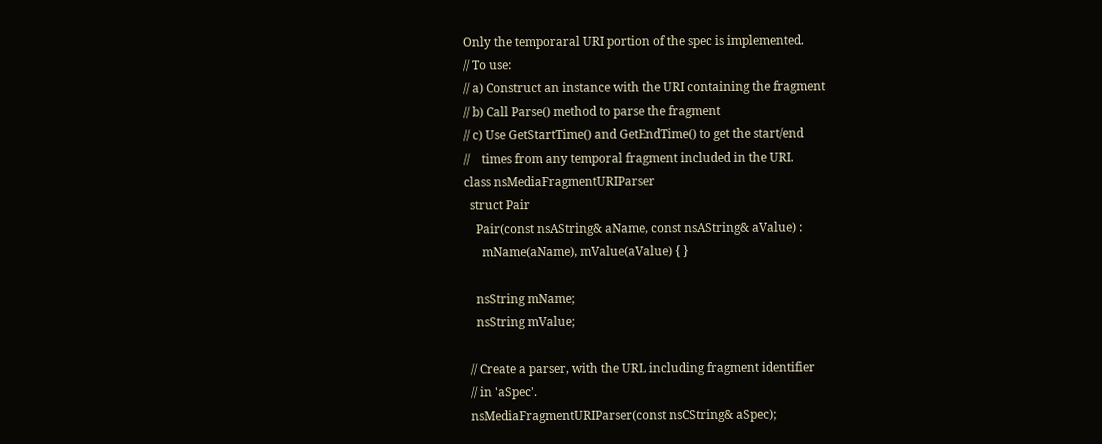Only the temporaral URI portion of the spec is implemented.
// To use:
// a) Construct an instance with the URI containing the fragment
// b) Call Parse() method to parse the fragment
// c) Use GetStartTime() and GetEndTime() to get the start/end
//    times from any temporal fragment included in the URI.
class nsMediaFragmentURIParser
  struct Pair
    Pair(const nsAString& aName, const nsAString& aValue) :
      mName(aName), mValue(aValue) { }

    nsString mName;
    nsString mValue;

  // Create a parser, with the URL including fragment identifier
  // in 'aSpec'.
  nsMediaFragmentURIParser(const nsCString& aSpec);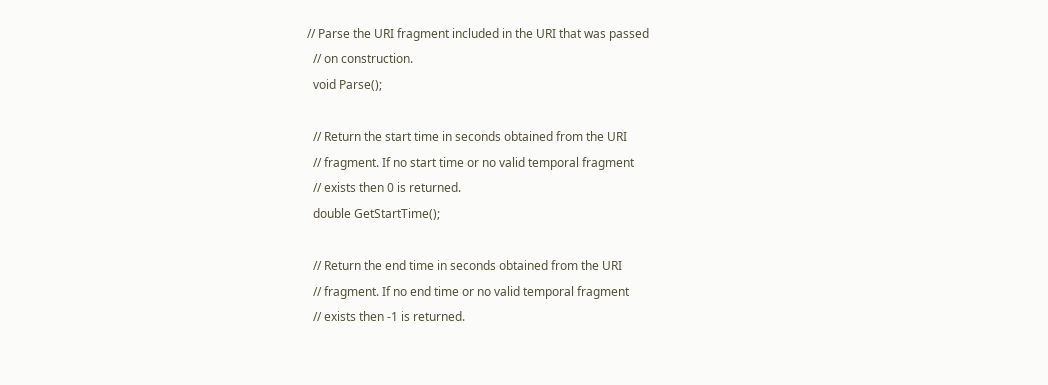// Parse the URI fragment included in the URI that was passed
  // on construction.
  void Parse();

  // Return the start time in seconds obtained from the URI
  // fragment. If no start time or no valid temporal fragment
  // exists then 0 is returned.
  double GetStartTime();

  // Return the end time in seconds obtained from the URI
  // fragment. If no end time or no valid temporal fragment
  // exists then -1 is returned.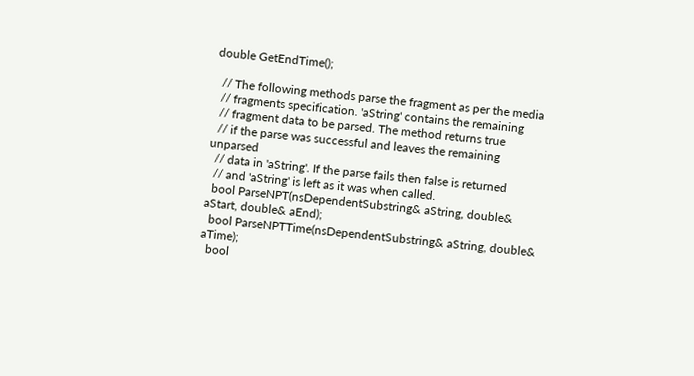double GetEndTime();

  // The following methods parse the fragment as per the media
  // fragments specification. 'aString' contains the remaining
  // fragment data to be parsed. The method returns true
  // if the parse was successful and leaves the remaining unparsed
  // data in 'aString'. If the parse fails then false is returned
  // and 'aString' is left as it was when called.
  bool ParseNPT(nsDependentSubstring& aString, double& aStart, double& aEnd);
  bool ParseNPTTime(nsDependentSubstring& aString, double& aTime);
  bool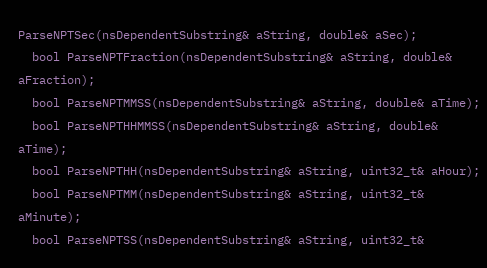ParseNPTSec(nsDependentSubstring& aString, double& aSec);
  bool ParseNPTFraction(nsDependentSubstring& aString, double& aFraction);
  bool ParseNPTMMSS(nsDependentSubstring& aString, double& aTime);
  bool ParseNPTHHMMSS(nsDependentSubstring& aString, double& aTime);
  bool ParseNPTHH(nsDependentSubstring& aString, uint32_t& aHour);
  bool ParseNPTMM(nsDependentSubstring& aString, uint32_t& aMinute);
  bool ParseNPTSS(nsDependentSubstring& aString, uint32_t&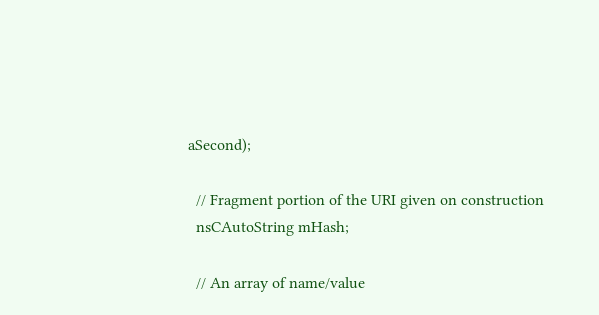aSecond);

  // Fragment portion of the URI given on construction
  nsCAutoString mHash;

  // An array of name/value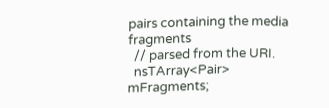pairs containing the media fragments
  // parsed from the URI.
  nsTArray<Pair> mFragments;